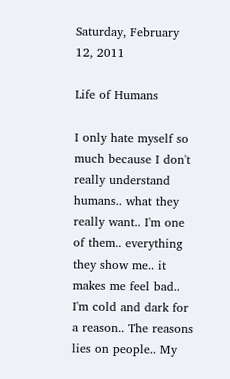Saturday, February 12, 2011

Life of Humans

I only hate myself so much because I don't really understand humans.. what they really want.. I'm one of them.. everything they show me.. it makes me feel bad.. I'm cold and dark for a reason.. The reasons lies on people.. My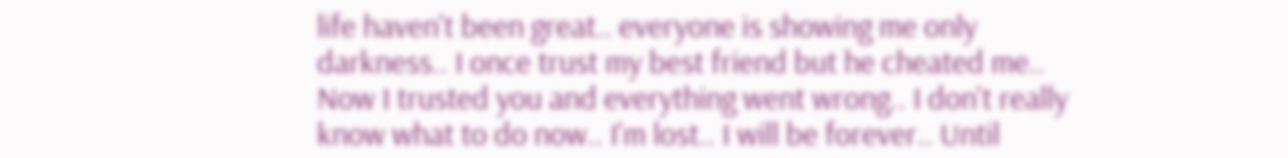life haven't been great.. everyone is showing me only darkness.. I once trust my best friend but he cheated me.. Now I trusted you and everything went wrong.. I don't really know what to do now.. I'm lost.. I will be forever.. Until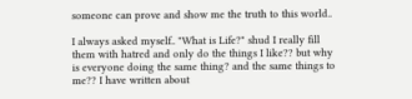someone can prove and show me the truth to this world..

I always asked myself.. "What is Life?" shud I really fill them with hatred and only do the things I like?? but why is everyone doing the same thing? and the same things to me?? I have written about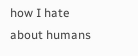how I hate about humans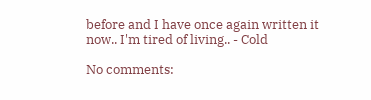before and I have once again written it now.. I'm tired of living.. - Cold

No comments: